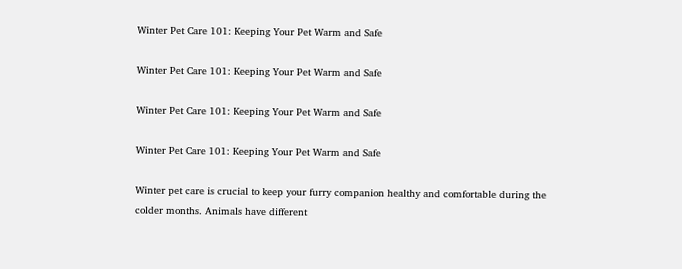Winter Pet Care 101: Keeping Your Pet Warm and Safe

Winter Pet Care 101: Keeping Your Pet Warm and Safe

Winter Pet Care 101: Keeping Your Pet Warm and Safe

Winter Pet Care 101: Keeping Your Pet Warm and Safe

Winter pet care is crucial to keep your furry companion healthy and comfortable during the colder months. Animals have different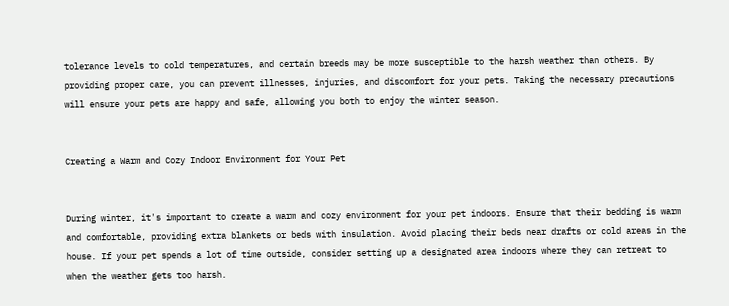tolerance levels to cold temperatures, and certain breeds may be more susceptible to the harsh weather than others. By providing proper care, you can prevent illnesses, injuries, and discomfort for your pets. Taking the necessary precautions will ensure your pets are happy and safe, allowing you both to enjoy the winter season.


Creating a Warm and Cozy Indoor Environment for Your Pet


During winter, it's important to create a warm and cozy environment for your pet indoors. Ensure that their bedding is warm and comfortable, providing extra blankets or beds with insulation. Avoid placing their beds near drafts or cold areas in the house. If your pet spends a lot of time outside, consider setting up a designated area indoors where they can retreat to when the weather gets too harsh.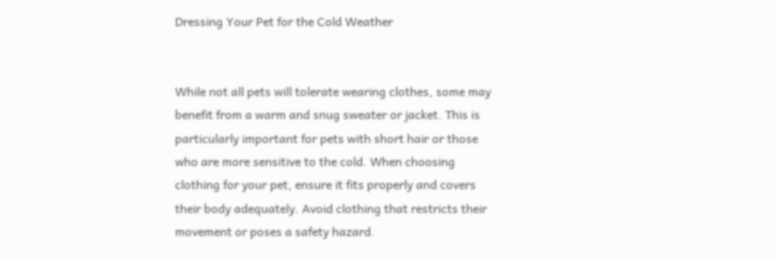Dressing Your Pet for the Cold Weather


While not all pets will tolerate wearing clothes, some may benefit from a warm and snug sweater or jacket. This is particularly important for pets with short hair or those who are more sensitive to the cold. When choosing clothing for your pet, ensure it fits properly and covers their body adequately. Avoid clothing that restricts their movement or poses a safety hazard.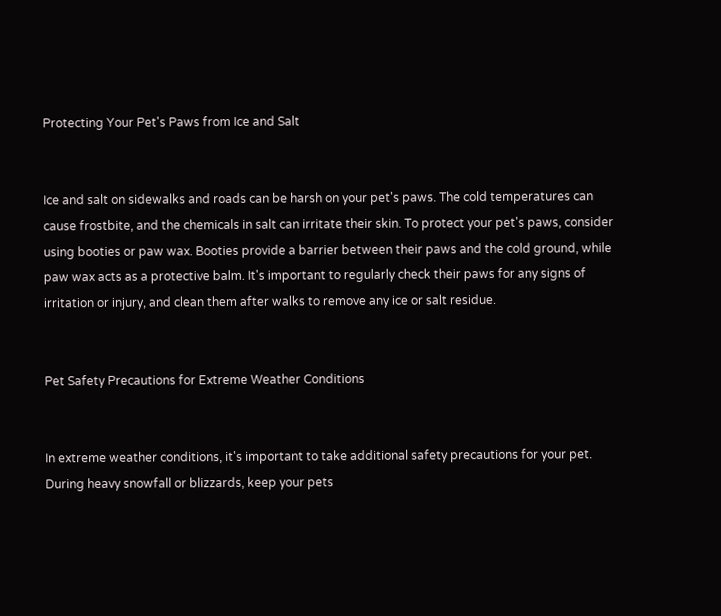Protecting Your Pet's Paws from Ice and Salt


Ice and salt on sidewalks and roads can be harsh on your pet's paws. The cold temperatures can cause frostbite, and the chemicals in salt can irritate their skin. To protect your pet's paws, consider using booties or paw wax. Booties provide a barrier between their paws and the cold ground, while paw wax acts as a protective balm. It's important to regularly check their paws for any signs of irritation or injury, and clean them after walks to remove any ice or salt residue.


Pet Safety Precautions for Extreme Weather Conditions


In extreme weather conditions, it's important to take additional safety precautions for your pet. During heavy snowfall or blizzards, keep your pets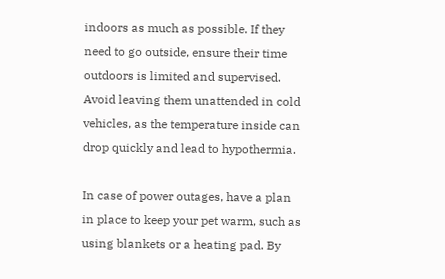indoors as much as possible. If they need to go outside, ensure their time outdoors is limited and supervised. Avoid leaving them unattended in cold vehicles, as the temperature inside can drop quickly and lead to hypothermia.

In case of power outages, have a plan in place to keep your pet warm, such as using blankets or a heating pad. By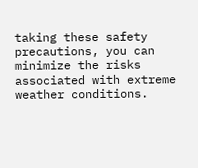taking these safety precautions, you can minimize the risks associated with extreme weather conditions.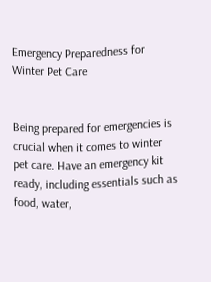Emergency Preparedness for Winter Pet Care


Being prepared for emergencies is crucial when it comes to winter pet care. Have an emergency kit ready, including essentials such as food, water,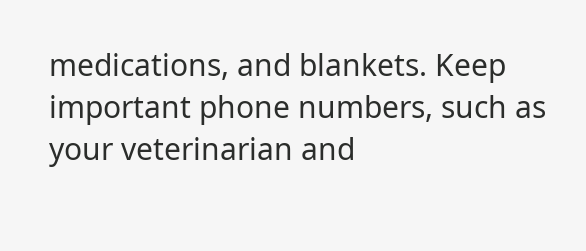medications, and blankets. Keep important phone numbers, such as your veterinarian and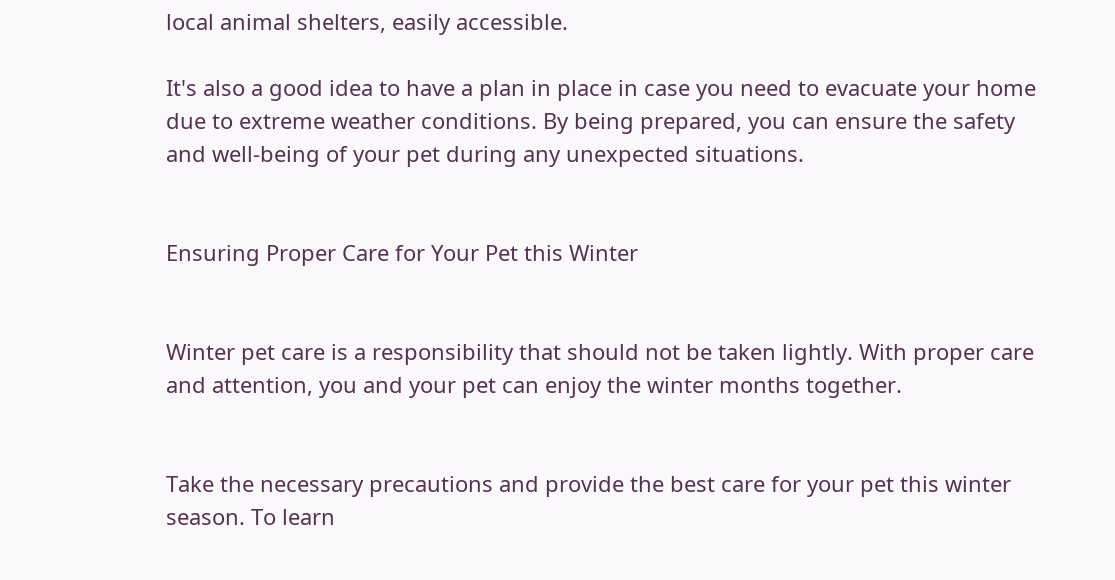local animal shelters, easily accessible.

It's also a good idea to have a plan in place in case you need to evacuate your home due to extreme weather conditions. By being prepared, you can ensure the safety and well-being of your pet during any unexpected situations.


Ensuring Proper Care for Your Pet this Winter


Winter pet care is a responsibility that should not be taken lightly. With proper care and attention, you and your pet can enjoy the winter months together.


Take the necessary precautions and provide the best care for your pet this winter season. To learn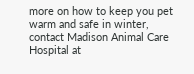more on how to keep you pet warm and safe in winter, contact Madison Animal Care Hospital at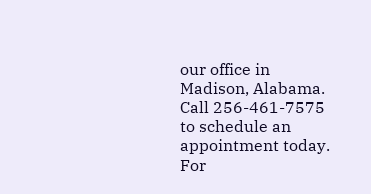our office in Madison, Alabama. Call 256-461-7575 to schedule an appointment today. For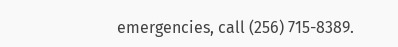emergencies, call (256) 715-8389.